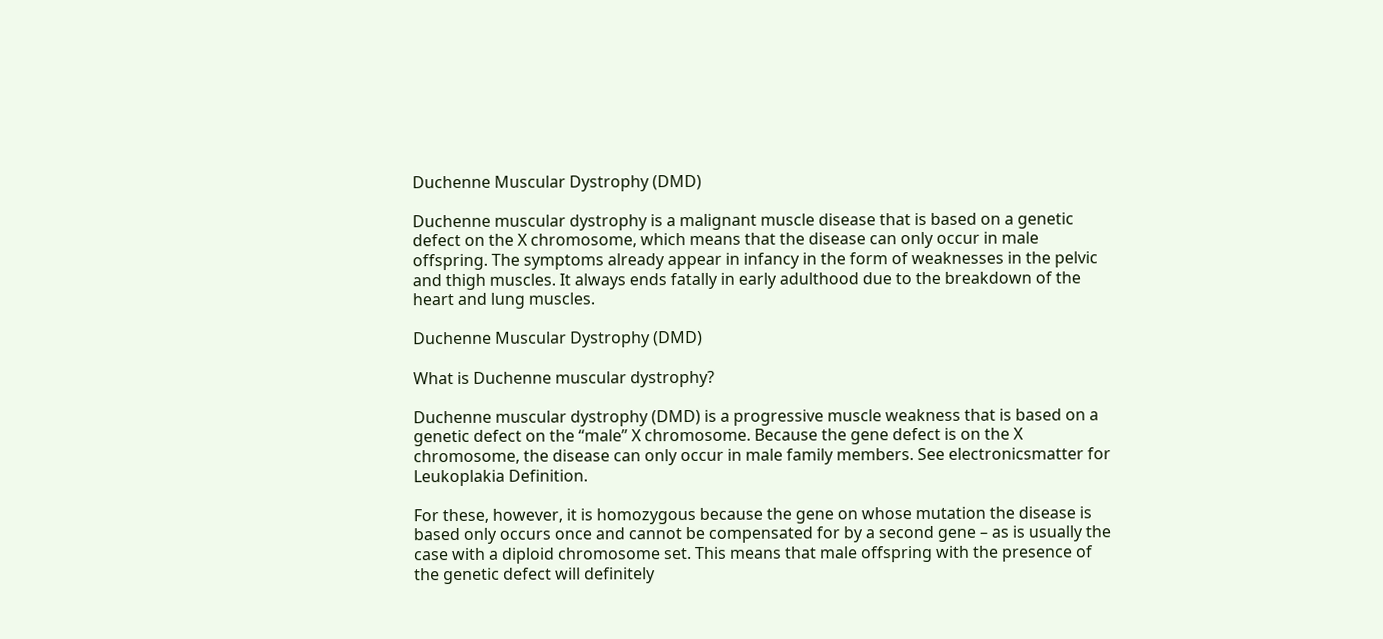Duchenne Muscular Dystrophy (DMD)

Duchenne muscular dystrophy is a malignant muscle disease that is based on a genetic defect on the X chromosome, which means that the disease can only occur in male offspring. The symptoms already appear in infancy in the form of weaknesses in the pelvic and thigh muscles. It always ends fatally in early adulthood due to the breakdown of the heart and lung muscles.

Duchenne Muscular Dystrophy (DMD)

What is Duchenne muscular dystrophy?

Duchenne muscular dystrophy (DMD) is a progressive muscle weakness that is based on a genetic defect on the “male” X chromosome. Because the gene defect is on the X chromosome, the disease can only occur in male family members. See electronicsmatter for Leukoplakia Definition.

For these, however, it is homozygous because the gene on whose mutation the disease is based only occurs once and cannot be compensated for by a second gene – as is usually the case with a diploid chromosome set. This means that male offspring with the presence of the genetic defect will definitely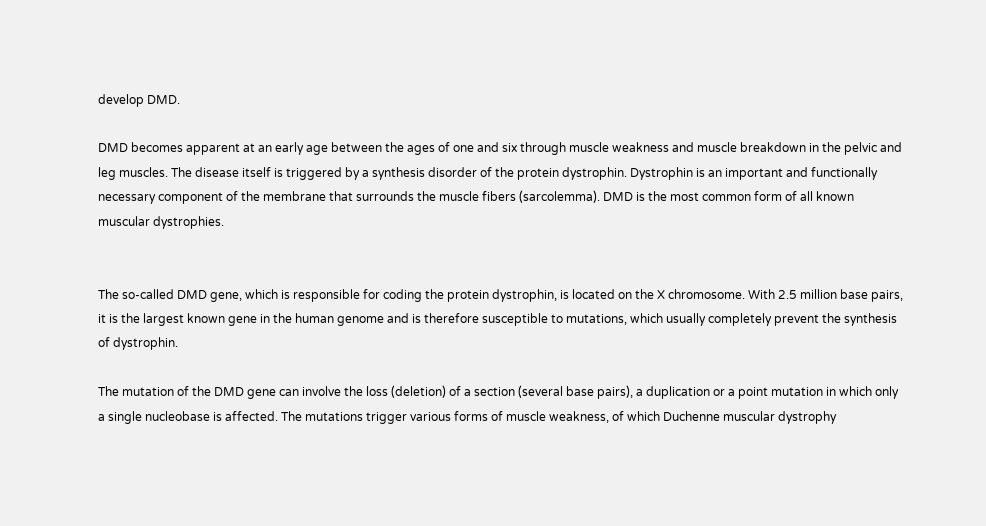develop DMD.

DMD becomes apparent at an early age between the ages of one and six through muscle weakness and muscle breakdown in the pelvic and leg muscles. The disease itself is triggered by a synthesis disorder of the protein dystrophin. Dystrophin is an important and functionally necessary component of the membrane that surrounds the muscle fibers (sarcolemma). DMD is the most common form of all known muscular dystrophies.


The so-called DMD gene, which is responsible for coding the protein dystrophin, is located on the X chromosome. With 2.5 million base pairs, it is the largest known gene in the human genome and is therefore susceptible to mutations, which usually completely prevent the synthesis of dystrophin.

The mutation of the DMD gene can involve the loss (deletion) of a section (several base pairs), a duplication or a point mutation in which only a single nucleobase is affected. The mutations trigger various forms of muscle weakness, of which Duchenne muscular dystrophy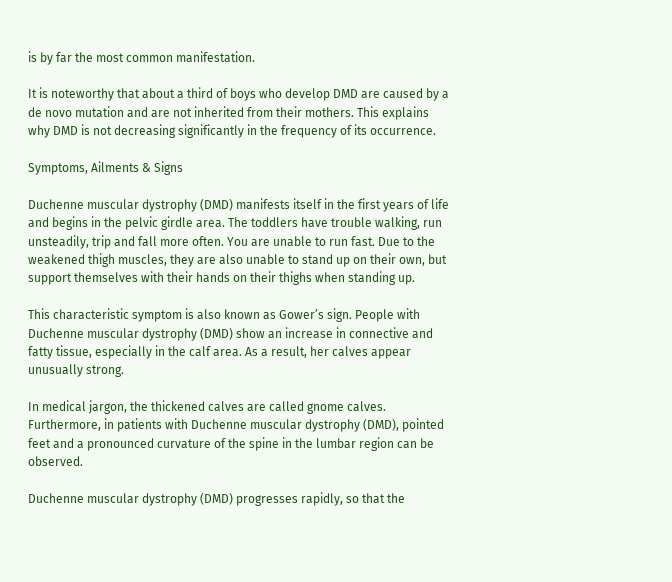is by far the most common manifestation.

It is noteworthy that about a third of boys who develop DMD are caused by a de novo mutation and are not inherited from their mothers. This explains why DMD is not decreasing significantly in the frequency of its occurrence.

Symptoms, Ailments & Signs

Duchenne muscular dystrophy (DMD) manifests itself in the first years of life and begins in the pelvic girdle area. The toddlers have trouble walking, run unsteadily, trip and fall more often. You are unable to run fast. Due to the weakened thigh muscles, they are also unable to stand up on their own, but support themselves with their hands on their thighs when standing up.

This characteristic symptom is also known as Gower’s sign. People with Duchenne muscular dystrophy (DMD) show an increase in connective and fatty tissue, especially in the calf area. As a result, her calves appear unusually strong.

In medical jargon, the thickened calves are called gnome calves. Furthermore, in patients with Duchenne muscular dystrophy (DMD), pointed feet and a pronounced curvature of the spine in the lumbar region can be observed.

Duchenne muscular dystrophy (DMD) progresses rapidly, so that the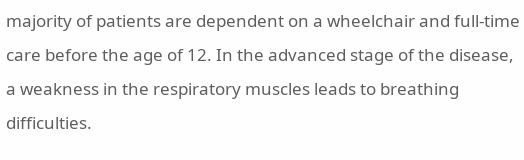majority of patients are dependent on a wheelchair and full-time care before the age of 12. In the advanced stage of the disease, a weakness in the respiratory muscles leads to breathing difficulties.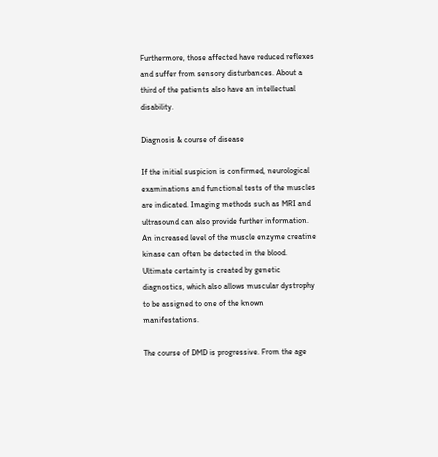Furthermore, those affected have reduced reflexes and suffer from sensory disturbances. About a third of the patients also have an intellectual disability.

Diagnosis & course of disease

If the initial suspicion is confirmed, neurological examinations and functional tests of the muscles are indicated. Imaging methods such as MRI and ultrasound can also provide further information. An increased level of the muscle enzyme creatine kinase can often be detected in the blood. Ultimate certainty is created by genetic diagnostics, which also allows muscular dystrophy to be assigned to one of the known manifestations.

The course of DMD is progressive. From the age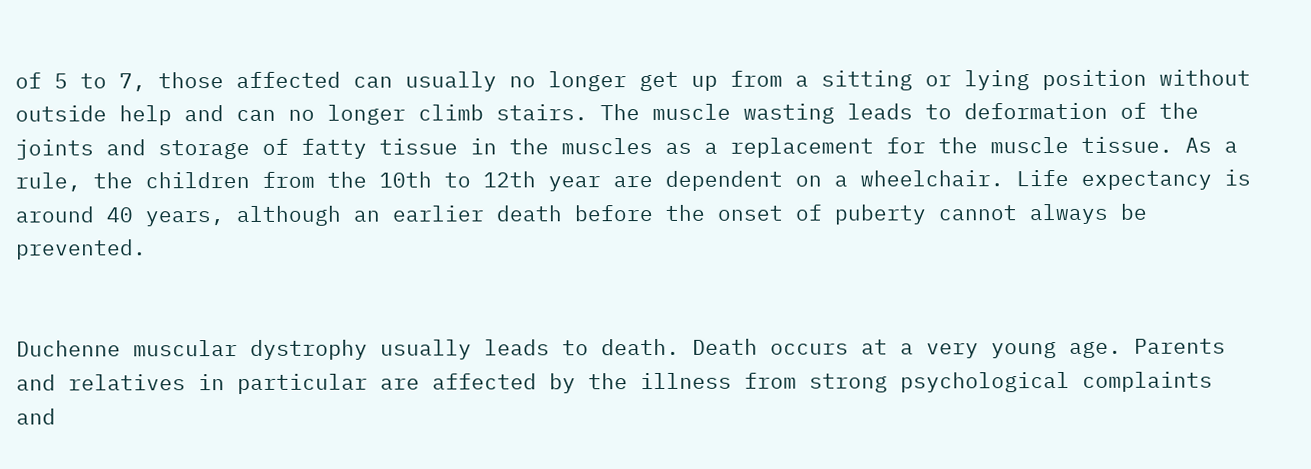of 5 to 7, those affected can usually no longer get up from a sitting or lying position without outside help and can no longer climb stairs. The muscle wasting leads to deformation of the joints and storage of fatty tissue in the muscles as a replacement for the muscle tissue. As a rule, the children from the 10th to 12th year are dependent on a wheelchair. Life expectancy is around 40 years, although an earlier death before the onset of puberty cannot always be prevented.


Duchenne muscular dystrophy usually leads to death. Death occurs at a very young age. Parents and relatives in particular are affected by the illness from strong psychological complaints and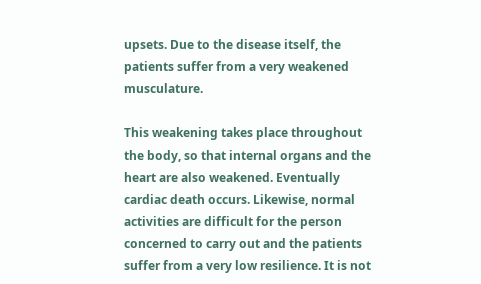upsets. Due to the disease itself, the patients suffer from a very weakened musculature.

This weakening takes place throughout the body, so that internal organs and the heart are also weakened. Eventually cardiac death occurs. Likewise, normal activities are difficult for the person concerned to carry out and the patients suffer from a very low resilience. It is not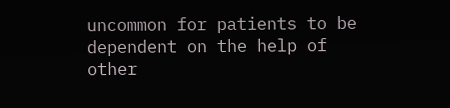uncommon for patients to be dependent on the help of other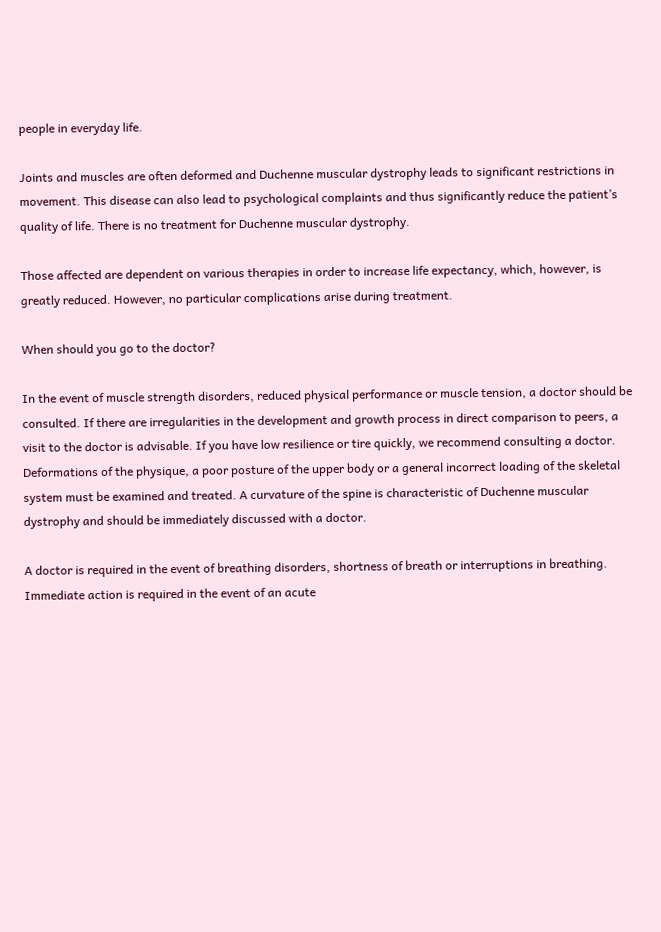people in everyday life.

Joints and muscles are often deformed and Duchenne muscular dystrophy leads to significant restrictions in movement. This disease can also lead to psychological complaints and thus significantly reduce the patient’s quality of life. There is no treatment for Duchenne muscular dystrophy.

Those affected are dependent on various therapies in order to increase life expectancy, which, however, is greatly reduced. However, no particular complications arise during treatment.

When should you go to the doctor?

In the event of muscle strength disorders, reduced physical performance or muscle tension, a doctor should be consulted. If there are irregularities in the development and growth process in direct comparison to peers, a visit to the doctor is advisable. If you have low resilience or tire quickly, we recommend consulting a doctor. Deformations of the physique, a poor posture of the upper body or a general incorrect loading of the skeletal system must be examined and treated. A curvature of the spine is characteristic of Duchenne muscular dystrophy and should be immediately discussed with a doctor.

A doctor is required in the event of breathing disorders, shortness of breath or interruptions in breathing. Immediate action is required in the event of an acute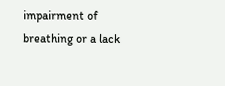impairment of breathing or a lack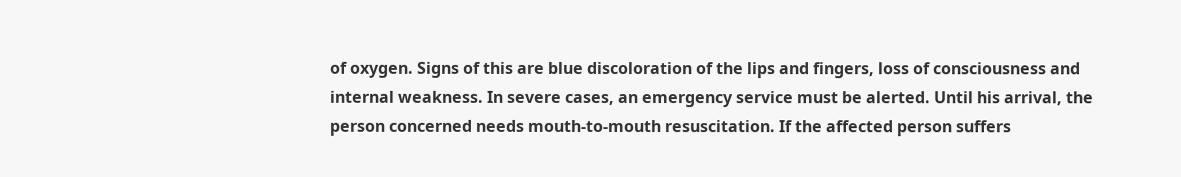of oxygen. Signs of this are blue discoloration of the lips and fingers, loss of consciousness and internal weakness. In severe cases, an emergency service must be alerted. Until his arrival, the person concerned needs mouth-to-mouth resuscitation. If the affected person suffers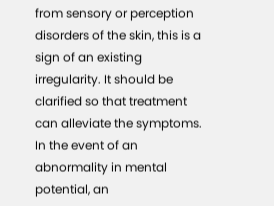from sensory or perception disorders of the skin, this is a sign of an existing irregularity. It should be clarified so that treatment can alleviate the symptoms. In the event of an abnormality in mental potential, an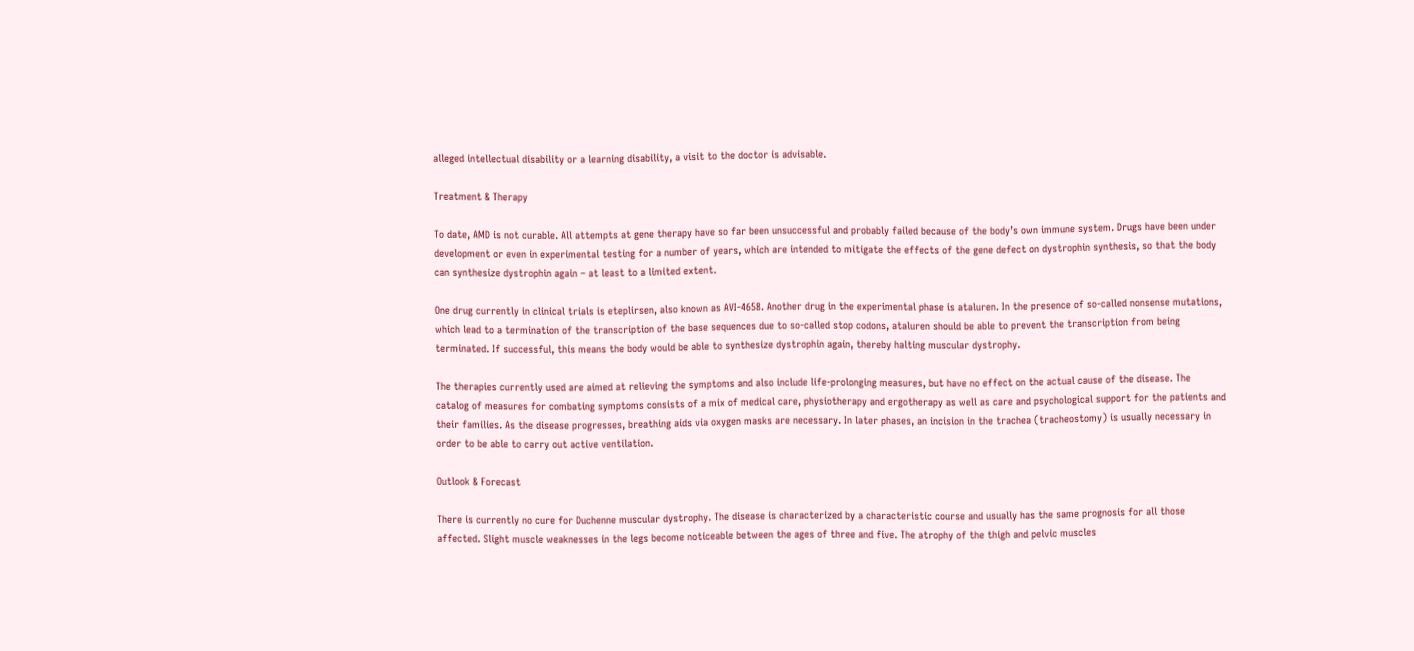alleged intellectual disability or a learning disability, a visit to the doctor is advisable.

Treatment & Therapy

To date, AMD is not curable. All attempts at gene therapy have so far been unsuccessful and probably failed because of the body’s own immune system. Drugs have been under development or even in experimental testing for a number of years, which are intended to mitigate the effects of the gene defect on dystrophin synthesis, so that the body can synthesize dystrophin again – at least to a limited extent.

One drug currently in clinical trials is eteplirsen, also known as AVI-4658. Another drug in the experimental phase is ataluren. In the presence of so-called nonsense mutations, which lead to a termination of the transcription of the base sequences due to so-called stop codons, ataluren should be able to prevent the transcription from being terminated. If successful, this means the body would be able to synthesize dystrophin again, thereby halting muscular dystrophy.

The therapies currently used are aimed at relieving the symptoms and also include life-prolonging measures, but have no effect on the actual cause of the disease. The catalog of measures for combating symptoms consists of a mix of medical care, physiotherapy and ergotherapy as well as care and psychological support for the patients and their families. As the disease progresses, breathing aids via oxygen masks are necessary. In later phases, an incision in the trachea (tracheostomy) is usually necessary in order to be able to carry out active ventilation.

Outlook & Forecast

There is currently no cure for Duchenne muscular dystrophy. The disease is characterized by a characteristic course and usually has the same prognosis for all those affected. Slight muscle weaknesses in the legs become noticeable between the ages of three and five. The atrophy of the thigh and pelvic muscles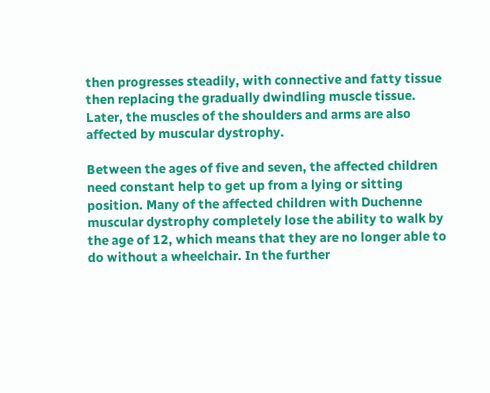then progresses steadily, with connective and fatty tissue then replacing the gradually dwindling muscle tissue. Later, the muscles of the shoulders and arms are also affected by muscular dystrophy.

Between the ages of five and seven, the affected children need constant help to get up from a lying or sitting position. Many of the affected children with Duchenne muscular dystrophy completely lose the ability to walk by the age of 12, which means that they are no longer able to do without a wheelchair. In the further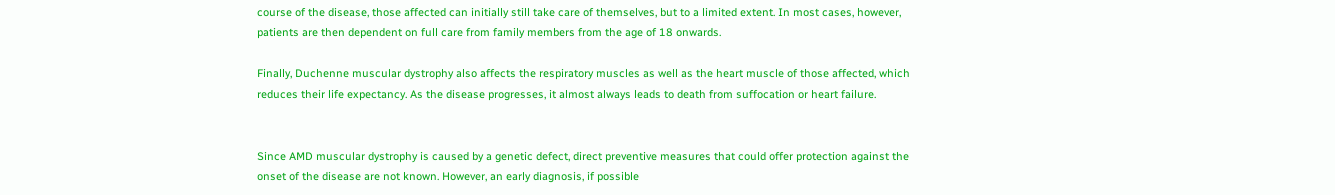course of the disease, those affected can initially still take care of themselves, but to a limited extent. In most cases, however, patients are then dependent on full care from family members from the age of 18 onwards.

Finally, Duchenne muscular dystrophy also affects the respiratory muscles as well as the heart muscle of those affected, which reduces their life expectancy. As the disease progresses, it almost always leads to death from suffocation or heart failure.


Since AMD muscular dystrophy is caused by a genetic defect, direct preventive measures that could offer protection against the onset of the disease are not known. However, an early diagnosis, if possible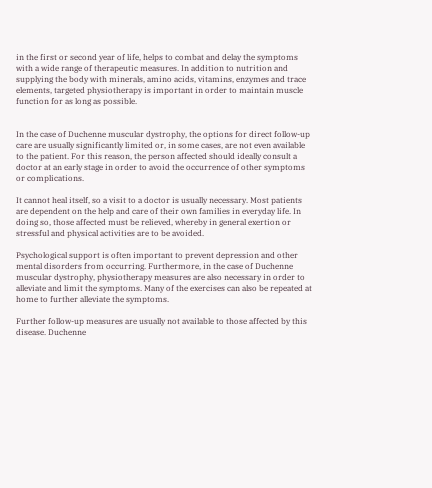in the first or second year of life, helps to combat and delay the symptoms with a wide range of therapeutic measures. In addition to nutrition and supplying the body with minerals, amino acids, vitamins, enzymes and trace elements, targeted physiotherapy is important in order to maintain muscle function for as long as possible.


In the case of Duchenne muscular dystrophy, the options for direct follow-up care are usually significantly limited or, in some cases, are not even available to the patient. For this reason, the person affected should ideally consult a doctor at an early stage in order to avoid the occurrence of other symptoms or complications.

It cannot heal itself, so a visit to a doctor is usually necessary. Most patients are dependent on the help and care of their own families in everyday life. In doing so, those affected must be relieved, whereby in general exertion or stressful and physical activities are to be avoided.

Psychological support is often important to prevent depression and other mental disorders from occurring. Furthermore, in the case of Duchenne muscular dystrophy, physiotherapy measures are also necessary in order to alleviate and limit the symptoms. Many of the exercises can also be repeated at home to further alleviate the symptoms.

Further follow-up measures are usually not available to those affected by this disease. Duchenne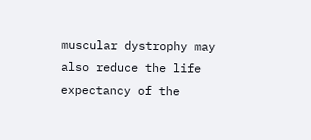muscular dystrophy may also reduce the life expectancy of the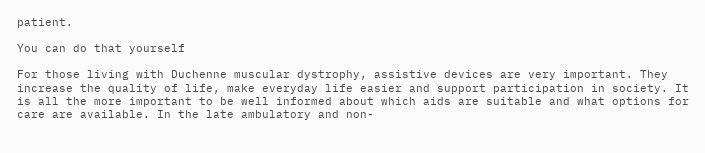patient.

You can do that yourself

For those living with Duchenne muscular dystrophy, assistive devices are very important. They increase the quality of life, make everyday life easier and support participation in society. It is all the more important to be well informed about which aids are suitable and what options for care are available. In the late ambulatory and non-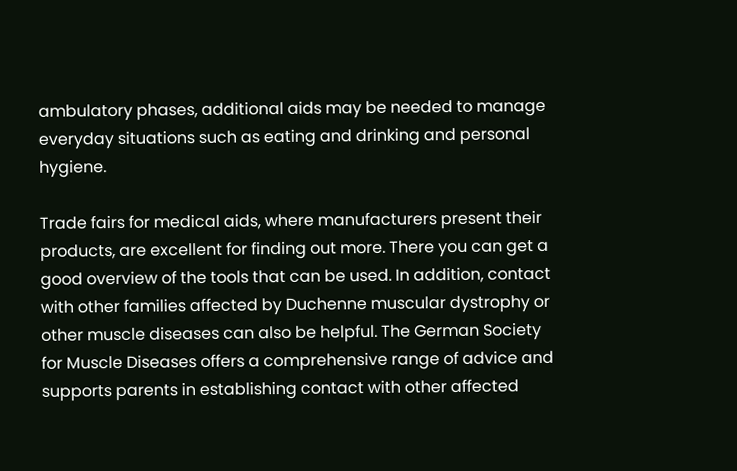ambulatory phases, additional aids may be needed to manage everyday situations such as eating and drinking and personal hygiene.

Trade fairs for medical aids, where manufacturers present their products, are excellent for finding out more. There you can get a good overview of the tools that can be used. In addition, contact with other families affected by Duchenne muscular dystrophy or other muscle diseases can also be helpful. The German Society for Muscle Diseases offers a comprehensive range of advice and supports parents in establishing contact with other affected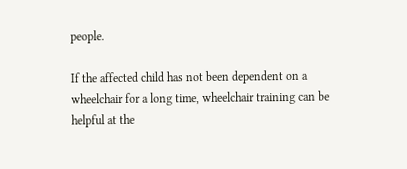people.

If the affected child has not been dependent on a wheelchair for a long time, wheelchair training can be helpful at the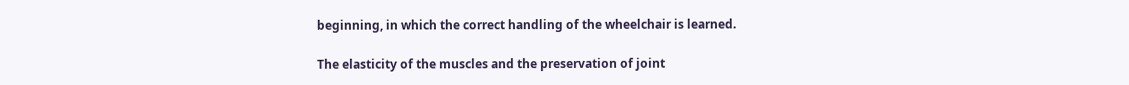beginning, in which the correct handling of the wheelchair is learned.

The elasticity of the muscles and the preservation of joint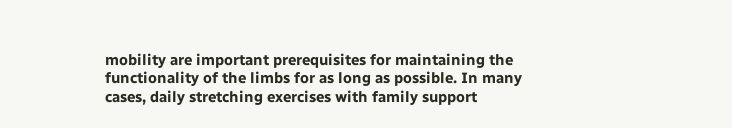mobility are important prerequisites for maintaining the functionality of the limbs for as long as possible. In many cases, daily stretching exercises with family support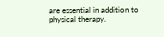are essential in addition to physical therapy.